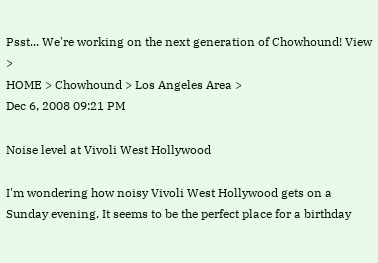Psst... We're working on the next generation of Chowhound! View >
HOME > Chowhound > Los Angeles Area >
Dec 6, 2008 09:21 PM

Noise level at Vivoli West Hollywood

I'm wondering how noisy Vivoli West Hollywood gets on a Sunday evening. It seems to be the perfect place for a birthday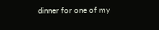dinner for one of my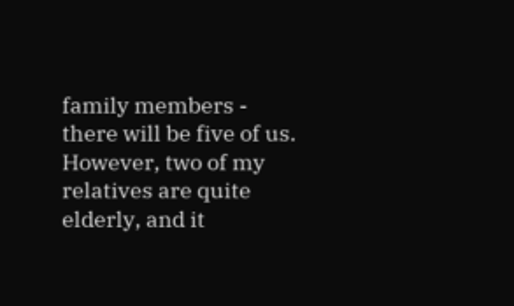family members - there will be five of us. However, two of my relatives are quite elderly, and it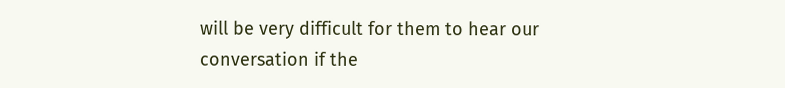will be very difficult for them to hear our conversation if the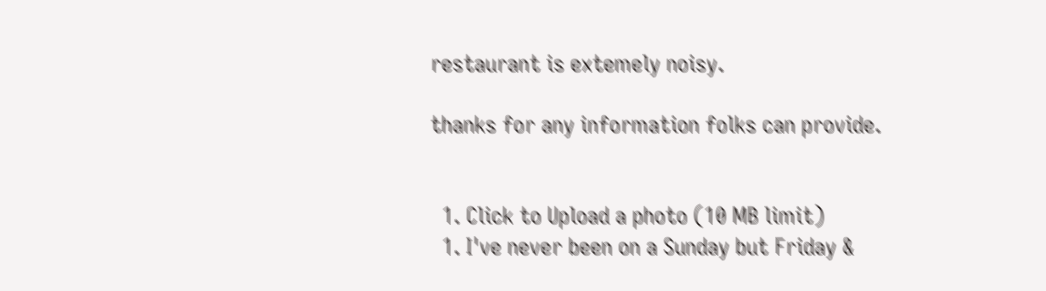restaurant is extemely noisy.

thanks for any information folks can provide.


  1. Click to Upload a photo (10 MB limit)
  1. I've never been on a Sunday but Friday &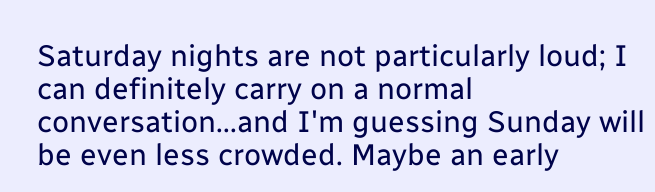Saturday nights are not particularly loud; I can definitely carry on a normal conversation...and I'm guessing Sunday will be even less crowded. Maybe an early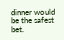dinner would be the safest bet.